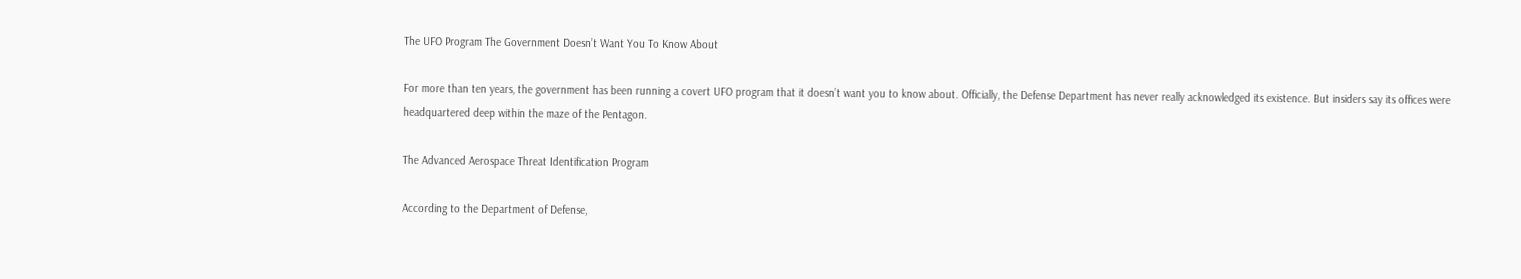The UFO Program The Government Doesn’t Want You To Know About

For more than ten years, the government has been running a covert UFO program that it doesn’t want you to know about. Officially, the Defense Department has never really acknowledged its existence. But insiders say its offices were headquartered deep within the maze of the Pentagon.

The Advanced Aerospace Threat Identification Program

According to the Department of Defense,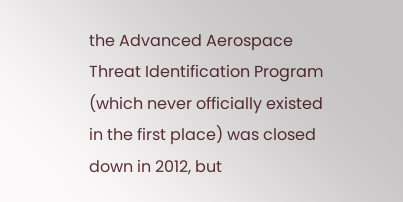the Advanced Aerospace Threat Identification Program (which never officially existed in the first place) was closed down in 2012, but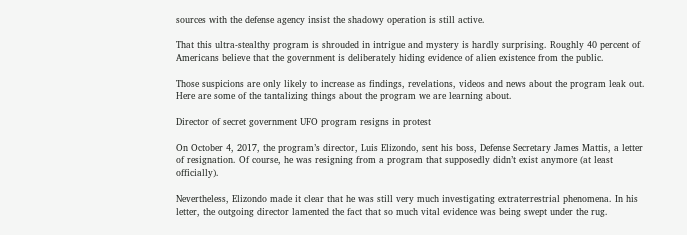sources with the defense agency insist the shadowy operation is still active.

That this ultra-stealthy program is shrouded in intrigue and mystery is hardly surprising. Roughly 40 percent of Americans believe that the government is deliberately hiding evidence of alien existence from the public.

Those suspicions are only likely to increase as findings, revelations, videos and news about the program leak out. Here are some of the tantalizing things about the program we are learning about.

Director of secret government UFO program resigns in protest

On October 4, 2017, the program’s director, Luis Elizondo, sent his boss, Defense Secretary James Mattis, a letter of resignation. Of course, he was resigning from a program that supposedly didn’t exist anymore (at least officially).

Nevertheless, Elizondo made it clear that he was still very much investigating extraterrestrial phenomena. In his letter, the outgoing director lamented the fact that so much vital evidence was being swept under the rug.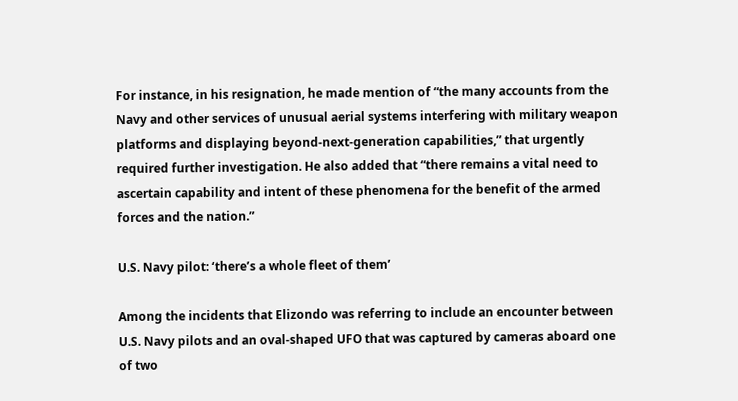For instance, in his resignation, he made mention of “the many accounts from the Navy and other services of unusual aerial systems interfering with military weapon platforms and displaying beyond-next-generation capabilities,” that urgently required further investigation. He also added that “there remains a vital need to ascertain capability and intent of these phenomena for the benefit of the armed forces and the nation.”

U.S. Navy pilot: ‘there’s a whole fleet of them’

Among the incidents that Elizondo was referring to include an encounter between U.S. Navy pilots and an oval-shaped UFO that was captured by cameras aboard one of two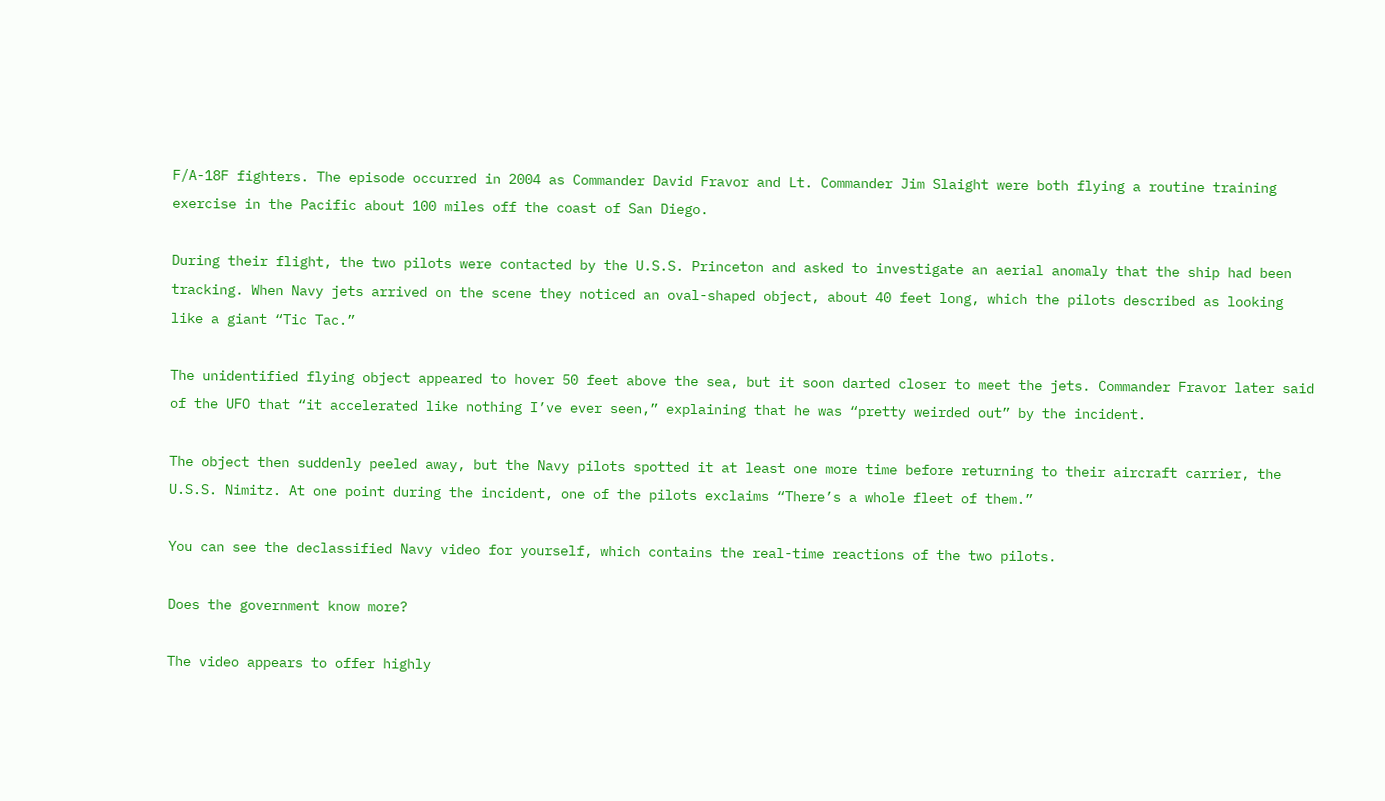F/A-18F fighters. The episode occurred in 2004 as Commander David Fravor and Lt. Commander Jim Slaight were both flying a routine training exercise in the Pacific about 100 miles off the coast of San Diego.

During their flight, the two pilots were contacted by the U.S.S. Princeton and asked to investigate an aerial anomaly that the ship had been tracking. When Navy jets arrived on the scene they noticed an oval-shaped object, about 40 feet long, which the pilots described as looking like a giant “Tic Tac.”

The unidentified flying object appeared to hover 50 feet above the sea, but it soon darted closer to meet the jets. Commander Fravor later said of the UFO that “it accelerated like nothing I’ve ever seen,” explaining that he was “pretty weirded out” by the incident.

The object then suddenly peeled away, but the Navy pilots spotted it at least one more time before returning to their aircraft carrier, the U.S.S. Nimitz. At one point during the incident, one of the pilots exclaims “There’s a whole fleet of them.”

You can see the declassified Navy video for yourself, which contains the real-time reactions of the two pilots.

Does the government know more?

The video appears to offer highly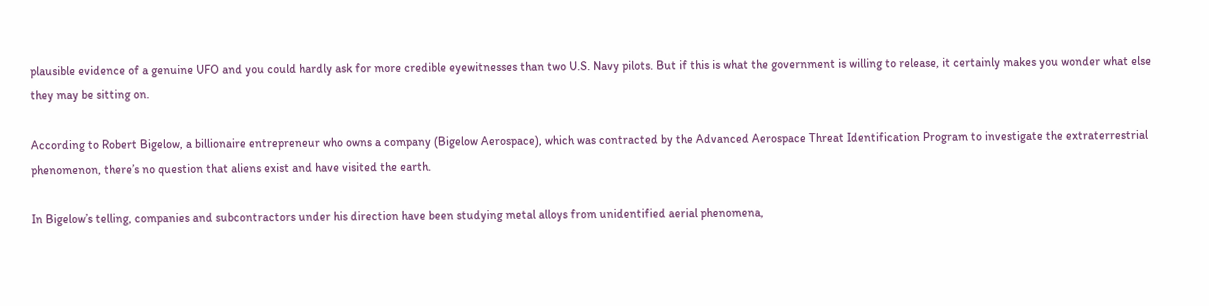plausible evidence of a genuine UFO and you could hardly ask for more credible eyewitnesses than two U.S. Navy pilots. But if this is what the government is willing to release, it certainly makes you wonder what else they may be sitting on.

According to Robert Bigelow, a billionaire entrepreneur who owns a company (Bigelow Aerospace), which was contracted by the Advanced Aerospace Threat Identification Program to investigate the extraterrestrial phenomenon, there’s no question that aliens exist and have visited the earth.

In Bigelow’s telling, companies and subcontractors under his direction have been studying metal alloys from unidentified aerial phenomena,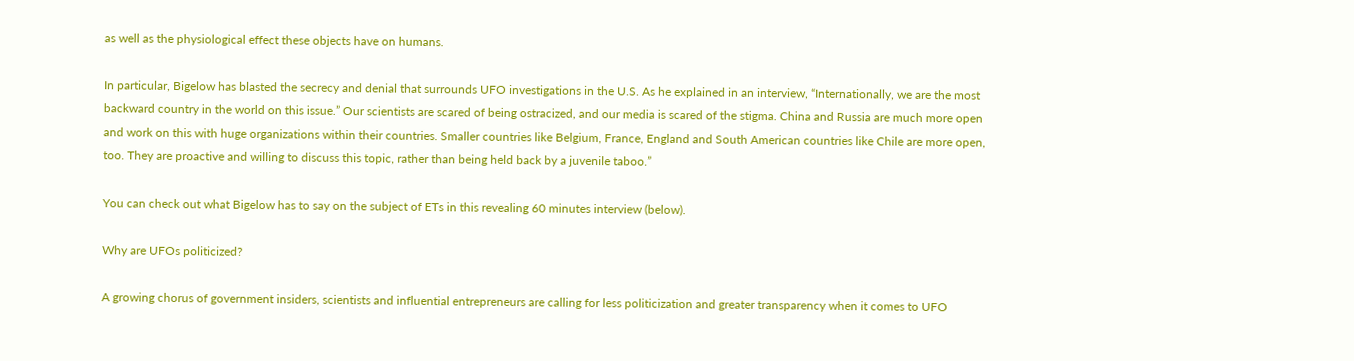as well as the physiological effect these objects have on humans.

In particular, Bigelow has blasted the secrecy and denial that surrounds UFO investigations in the U.S. As he explained in an interview, “Internationally, we are the most backward country in the world on this issue.” Our scientists are scared of being ostracized, and our media is scared of the stigma. China and Russia are much more open and work on this with huge organizations within their countries. Smaller countries like Belgium, France, England and South American countries like Chile are more open, too. They are proactive and willing to discuss this topic, rather than being held back by a juvenile taboo.”

You can check out what Bigelow has to say on the subject of ETs in this revealing 60 minutes interview (below).

Why are UFOs politicized?

A growing chorus of government insiders, scientists and influential entrepreneurs are calling for less politicization and greater transparency when it comes to UFO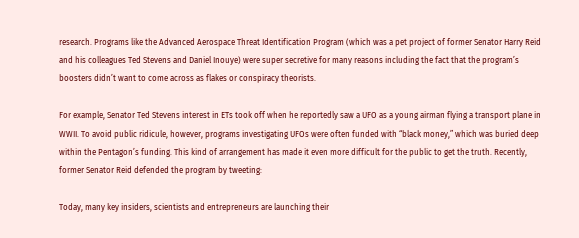research. Programs like the Advanced Aerospace Threat Identification Program (which was a pet project of former Senator Harry Reid and his colleagues Ted Stevens and Daniel Inouye) were super secretive for many reasons including the fact that the program’s boosters didn’t want to come across as flakes or conspiracy theorists.

For example, Senator Ted Stevens interest in ETs took off when he reportedly saw a UFO as a young airman flying a transport plane in WWII. To avoid public ridicule, however, programs investigating UFOs were often funded with “black money,” which was buried deep within the Pentagon’s funding. This kind of arrangement has made it even more difficult for the public to get the truth. Recently, former Senator Reid defended the program by tweeting:

Today, many key insiders, scientists and entrepreneurs are launching their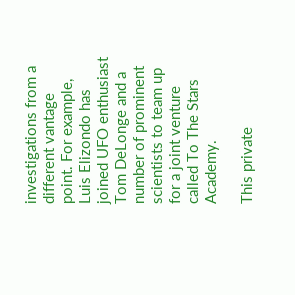investigations from a different vantage point. For example, Luis Elizondo has joined UFO enthusiast Tom DeLonge and a number of prominent scientists to team up for a joint venture called To The Stars Academy.

This private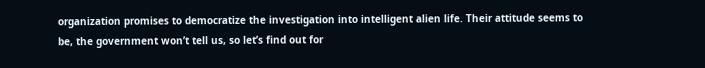organization promises to democratize the investigation into intelligent alien life. Their attitude seems to be, the government won’t tell us, so let’s find out for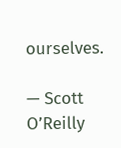ourselves.

— Scott O’Reilly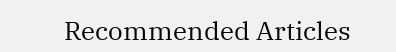Recommended Articles